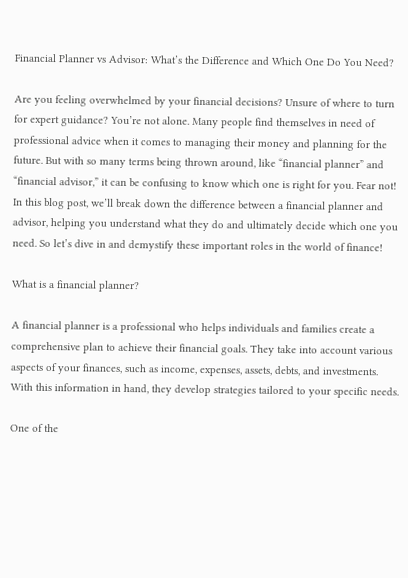Financial Planner vs Advisor: What’s the Difference and Which One Do You Need?

Are you feeling overwhelmed by your financial decisions? Unsure of where to turn for expert guidance? You’re not alone. Many people find themselves in need of professional advice when it comes to managing their money and planning for the future. But with so many terms being thrown around, like “financial planner” and “financial advisor,” it can be confusing to know which one is right for you. Fear not! In this blog post, we’ll break down the difference between a financial planner and advisor, helping you understand what they do and ultimately decide which one you need. So let’s dive in and demystify these important roles in the world of finance!

What is a financial planner?

A financial planner is a professional who helps individuals and families create a comprehensive plan to achieve their financial goals. They take into account various aspects of your finances, such as income, expenses, assets, debts, and investments. With this information in hand, they develop strategies tailored to your specific needs.

One of the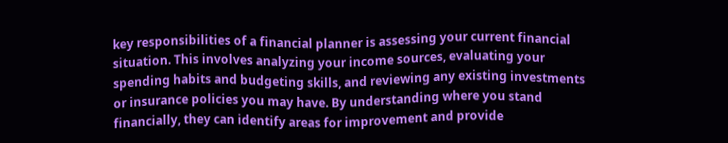key responsibilities of a financial planner is assessing your current financial situation. This involves analyzing your income sources, evaluating your spending habits and budgeting skills, and reviewing any existing investments or insurance policies you may have. By understanding where you stand financially, they can identify areas for improvement and provide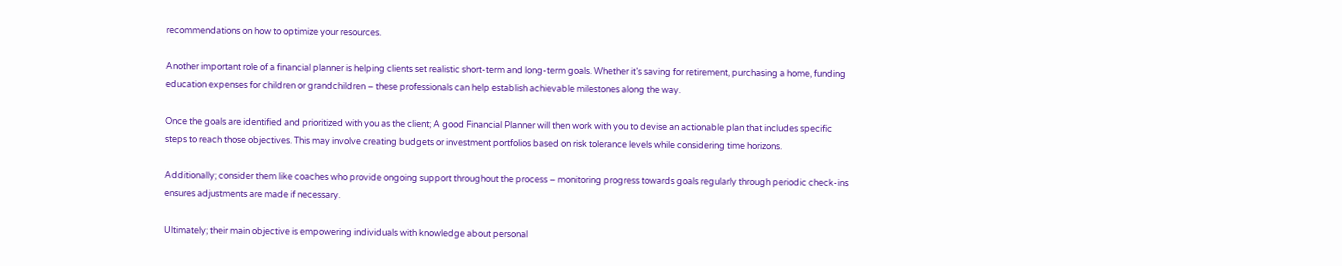recommendations on how to optimize your resources.

Another important role of a financial planner is helping clients set realistic short-term and long-term goals. Whether it’s saving for retirement, purchasing a home, funding education expenses for children or grandchildren – these professionals can help establish achievable milestones along the way.

Once the goals are identified and prioritized with you as the client; A good Financial Planner will then work with you to devise an actionable plan that includes specific steps to reach those objectives. This may involve creating budgets or investment portfolios based on risk tolerance levels while considering time horizons.

Additionally; consider them like coaches who provide ongoing support throughout the process – monitoring progress towards goals regularly through periodic check-ins ensures adjustments are made if necessary.

Ultimately; their main objective is empowering individuals with knowledge about personal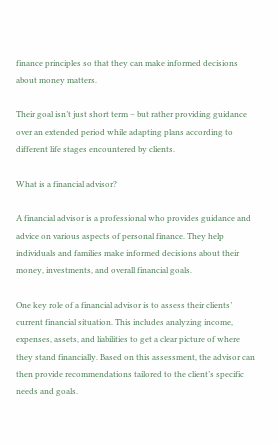finance principles so that they can make informed decisions about money matters.

Their goal isn’t just short term – but rather providing guidance over an extended period while adapting plans according to different life stages encountered by clients.

What is a financial advisor?

A financial advisor is a professional who provides guidance and advice on various aspects of personal finance. They help individuals and families make informed decisions about their money, investments, and overall financial goals.

One key role of a financial advisor is to assess their clients’ current financial situation. This includes analyzing income, expenses, assets, and liabilities to get a clear picture of where they stand financially. Based on this assessment, the advisor can then provide recommendations tailored to the client’s specific needs and goals.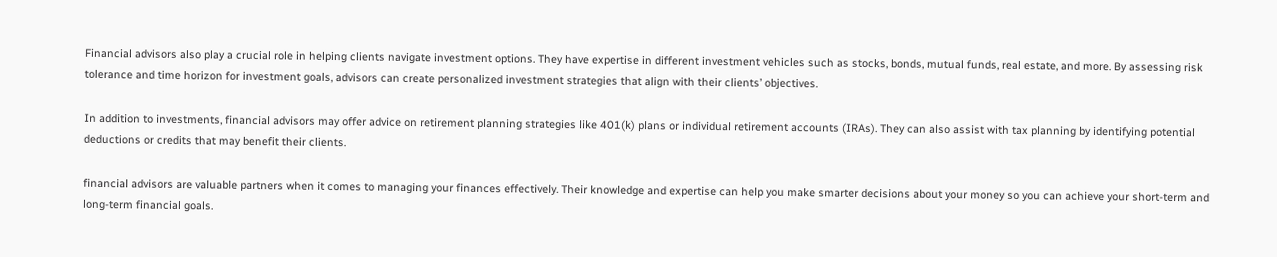Financial advisors also play a crucial role in helping clients navigate investment options. They have expertise in different investment vehicles such as stocks, bonds, mutual funds, real estate, and more. By assessing risk tolerance and time horizon for investment goals, advisors can create personalized investment strategies that align with their clients’ objectives.

In addition to investments, financial advisors may offer advice on retirement planning strategies like 401(k) plans or individual retirement accounts (IRAs). They can also assist with tax planning by identifying potential deductions or credits that may benefit their clients.

financial advisors are valuable partners when it comes to managing your finances effectively. Their knowledge and expertise can help you make smarter decisions about your money so you can achieve your short-term and long-term financial goals.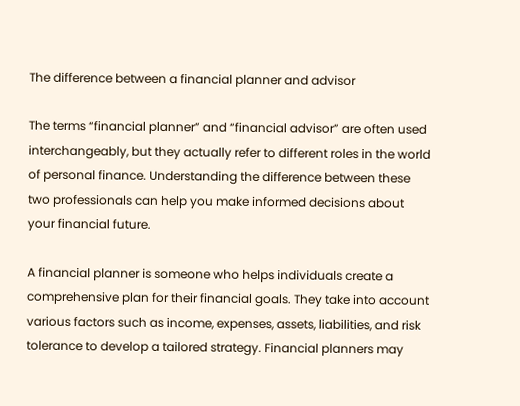The difference between a financial planner and advisor

The terms “financial planner” and “financial advisor” are often used interchangeably, but they actually refer to different roles in the world of personal finance. Understanding the difference between these two professionals can help you make informed decisions about your financial future.

A financial planner is someone who helps individuals create a comprehensive plan for their financial goals. They take into account various factors such as income, expenses, assets, liabilities, and risk tolerance to develop a tailored strategy. Financial planners may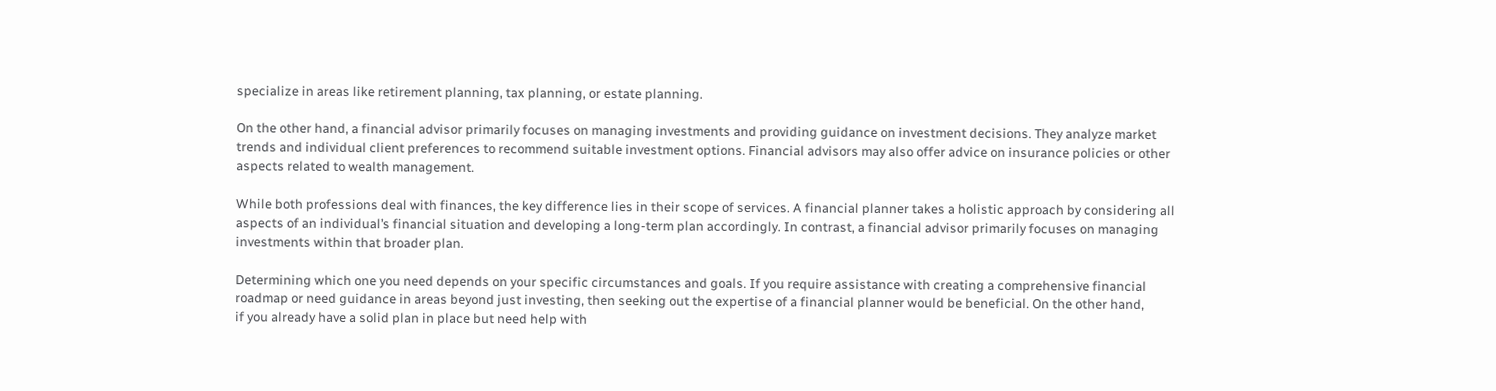specialize in areas like retirement planning, tax planning, or estate planning.

On the other hand, a financial advisor primarily focuses on managing investments and providing guidance on investment decisions. They analyze market trends and individual client preferences to recommend suitable investment options. Financial advisors may also offer advice on insurance policies or other aspects related to wealth management.

While both professions deal with finances, the key difference lies in their scope of services. A financial planner takes a holistic approach by considering all aspects of an individual’s financial situation and developing a long-term plan accordingly. In contrast, a financial advisor primarily focuses on managing investments within that broader plan.

Determining which one you need depends on your specific circumstances and goals. If you require assistance with creating a comprehensive financial roadmap or need guidance in areas beyond just investing, then seeking out the expertise of a financial planner would be beneficial. On the other hand,
if you already have a solid plan in place but need help with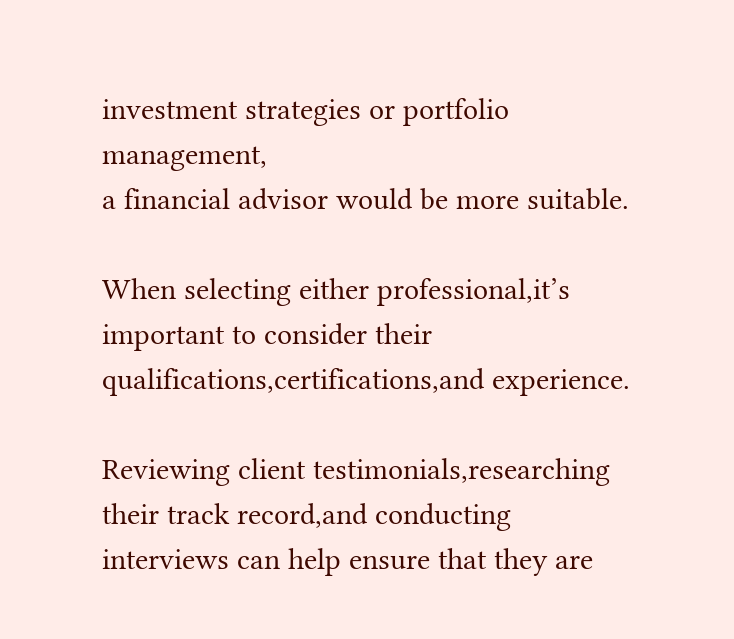investment strategies or portfolio management,
a financial advisor would be more suitable.

When selecting either professional,it’s important to consider their qualifications,certifications,and experience.

Reviewing client testimonials,researching their track record,and conducting interviews can help ensure that they are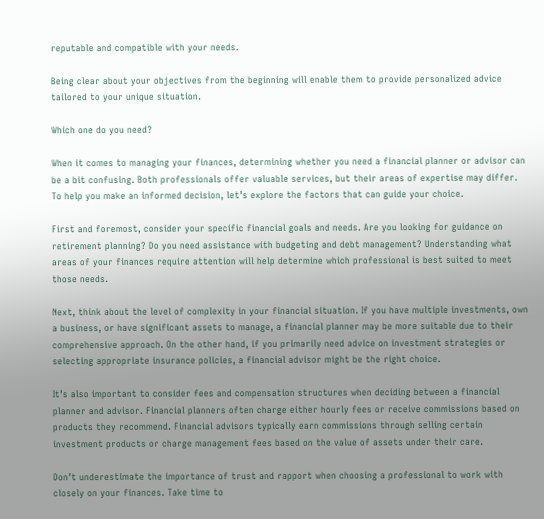reputable and compatible with your needs.

Being clear about your objectives from the beginning will enable them to provide personalized advice tailored to your unique situation.

Which one do you need?

When it comes to managing your finances, determining whether you need a financial planner or advisor can be a bit confusing. Both professionals offer valuable services, but their areas of expertise may differ. To help you make an informed decision, let’s explore the factors that can guide your choice.

First and foremost, consider your specific financial goals and needs. Are you looking for guidance on retirement planning? Do you need assistance with budgeting and debt management? Understanding what areas of your finances require attention will help determine which professional is best suited to meet those needs.

Next, think about the level of complexity in your financial situation. If you have multiple investments, own a business, or have significant assets to manage, a financial planner may be more suitable due to their comprehensive approach. On the other hand, if you primarily need advice on investment strategies or selecting appropriate insurance policies, a financial advisor might be the right choice.

It’s also important to consider fees and compensation structures when deciding between a financial planner and advisor. Financial planners often charge either hourly fees or receive commissions based on products they recommend. Financial advisors typically earn commissions through selling certain investment products or charge management fees based on the value of assets under their care.

Don’t underestimate the importance of trust and rapport when choosing a professional to work with closely on your finances. Take time to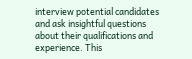interview potential candidates and ask insightful questions about their qualifications and experience. This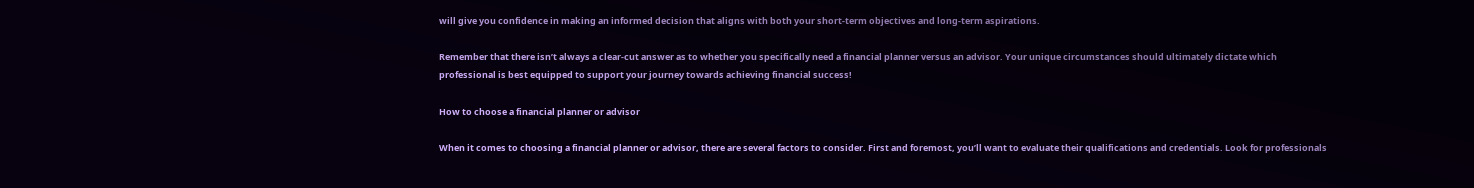will give you confidence in making an informed decision that aligns with both your short-term objectives and long-term aspirations.

Remember that there isn’t always a clear-cut answer as to whether you specifically need a financial planner versus an advisor. Your unique circumstances should ultimately dictate which professional is best equipped to support your journey towards achieving financial success!

How to choose a financial planner or advisor

When it comes to choosing a financial planner or advisor, there are several factors to consider. First and foremost, you’ll want to evaluate their qualifications and credentials. Look for professionals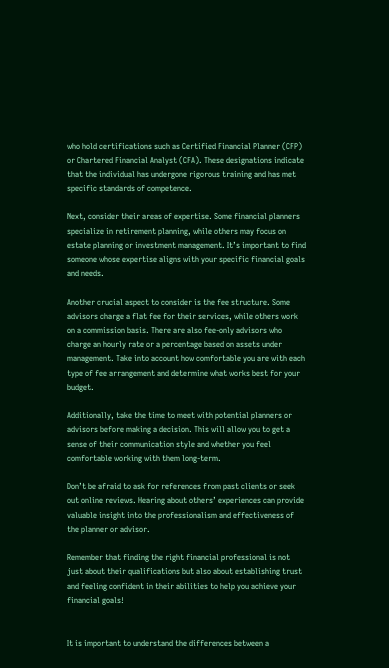who hold certifications such as Certified Financial Planner (CFP) or Chartered Financial Analyst (CFA). These designations indicate that the individual has undergone rigorous training and has met specific standards of competence.

Next, consider their areas of expertise. Some financial planners specialize in retirement planning, while others may focus on estate planning or investment management. It’s important to find someone whose expertise aligns with your specific financial goals and needs.

Another crucial aspect to consider is the fee structure. Some advisors charge a flat fee for their services, while others work on a commission basis. There are also fee-only advisors who charge an hourly rate or a percentage based on assets under management. Take into account how comfortable you are with each type of fee arrangement and determine what works best for your budget.

Additionally, take the time to meet with potential planners or advisors before making a decision. This will allow you to get a sense of their communication style and whether you feel comfortable working with them long-term.

Don’t be afraid to ask for references from past clients or seek out online reviews. Hearing about others’ experiences can provide valuable insight into the professionalism and effectiveness of the planner or advisor.

Remember that finding the right financial professional is not just about their qualifications but also about establishing trust and feeling confident in their abilities to help you achieve your financial goals!


It is important to understand the differences between a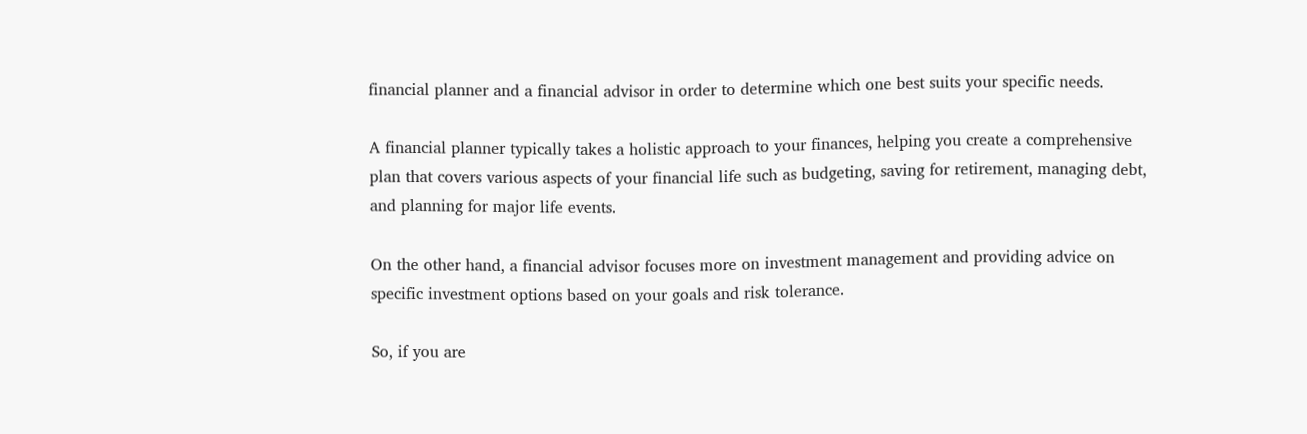financial planner and a financial advisor in order to determine which one best suits your specific needs.

A financial planner typically takes a holistic approach to your finances, helping you create a comprehensive plan that covers various aspects of your financial life such as budgeting, saving for retirement, managing debt, and planning for major life events.

On the other hand, a financial advisor focuses more on investment management and providing advice on specific investment options based on your goals and risk tolerance.

So, if you are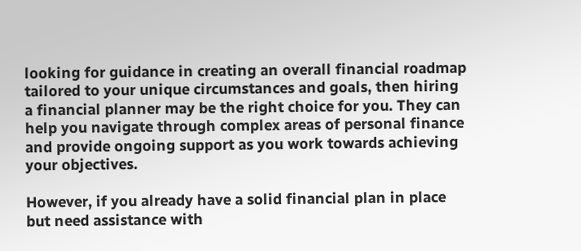looking for guidance in creating an overall financial roadmap tailored to your unique circumstances and goals, then hiring a financial planner may be the right choice for you. They can help you navigate through complex areas of personal finance and provide ongoing support as you work towards achieving your objectives.

However, if you already have a solid financial plan in place but need assistance with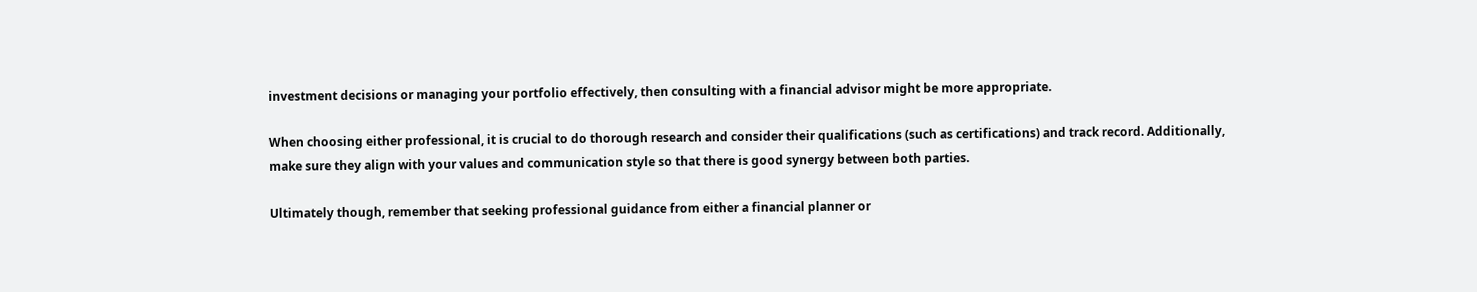investment decisions or managing your portfolio effectively, then consulting with a financial advisor might be more appropriate.

When choosing either professional, it is crucial to do thorough research and consider their qualifications (such as certifications) and track record. Additionally, make sure they align with your values and communication style so that there is good synergy between both parties.

Ultimately though, remember that seeking professional guidance from either a financial planner or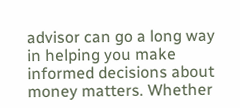advisor can go a long way in helping you make informed decisions about money matters. Whether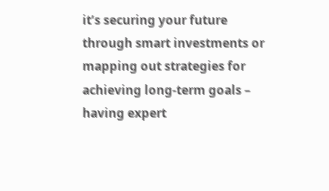it’s securing your future through smart investments or mapping out strategies for achieving long-term goals – having expert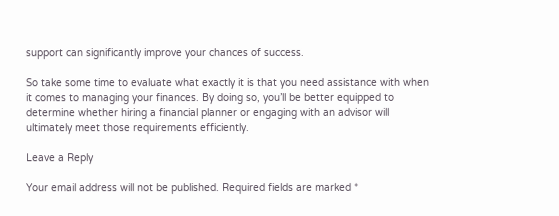support can significantly improve your chances of success.

So take some time to evaluate what exactly it is that you need assistance with when it comes to managing your finances. By doing so, you’ll be better equipped to determine whether hiring a financial planner or engaging with an advisor will ultimately meet those requirements efficiently.

Leave a Reply

Your email address will not be published. Required fields are marked *